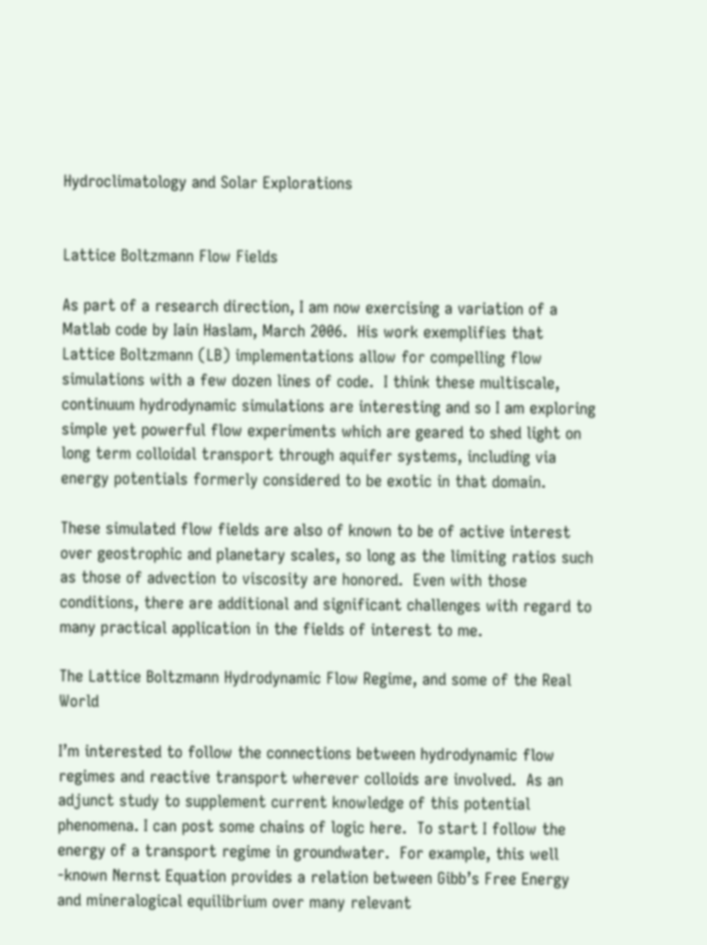Hydroclimatology and Solar Explorations


Lattice Boltzmann Flow Fields

As part of a research direction, I am now exercising a variation of a Matlab code by Iain Haslam, March 2006.  His work exemplifies that Lattice Boltzmann (LB) implementations allow for compelling flow simulations with a few dozen lines of code.  I think these multiscale, continuum hydrodynamic simulations are interesting and so I am exploring simple yet powerful flow experiments which are geared to shed light on long term colloidal transport through aquifer systems, including via energy potentials formerly considered to be exotic in that domain.

These simulated flow fields are also of known to be of active interest over geostrophic and planetary scales, so long as the limiting ratios such as those of advection to viscosity are honored.  Even with those conditions, there are additional and significant challenges with regard to many practical application in the fields of interest to me.

The Lattice Boltzmann Hydrodynamic Flow Regime, and some of the Real World

I’m interested to follow the connections between hydrodynamic flow regimes and reactive transport wherever colloids are involved.  As an adjunct study to supplement current knowledge of this potential phenomena. I can post some chains of logic here.  To start I follow the energy of a transport regime in groundwater.  For example, this well -known Nernst Equation provides a relation between Gibb’s Free Energy and mineralogical equilibrium over many relevant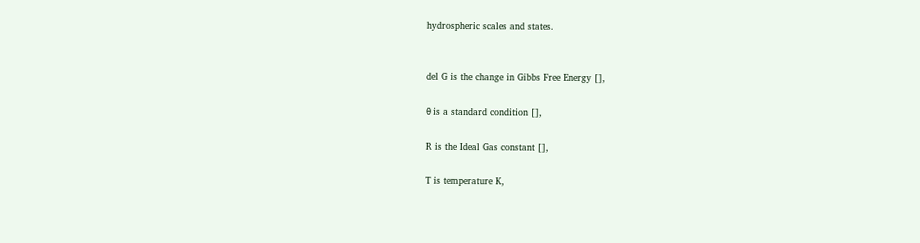hydrospheric scales and states.


del G is the change in Gibbs Free Energy [],

θ is a standard condition [],

R is the Ideal Gas constant [],

T is temperature K,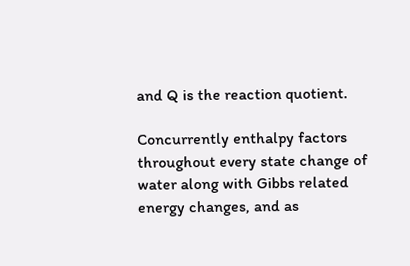and Q is the reaction quotient.

Concurrently enthalpy factors throughout every state change of water along with Gibbs related energy changes, and as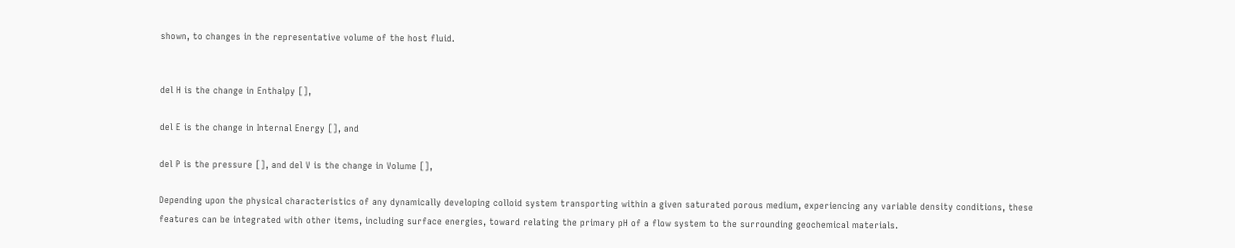shown, to changes in the representative volume of the host fluid.


del H is the change in Enthalpy [],

del E is the change in Internal Energy [], and

del P is the pressure [], and del V is the change in Volume [],

Depending upon the physical characteristics of any dynamically developing colloid system transporting within a given saturated porous medium, experiencing any variable density conditions, these features can be integrated with other items, including surface energies, toward relating the primary pH of a flow system to the surrounding geochemical materials.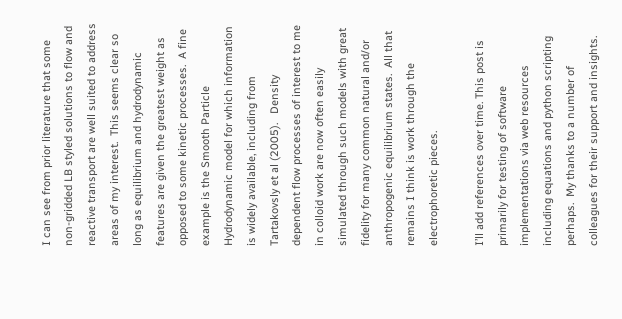I can see from prior literature that some non-gridded LB styled solutions to flow and reactive transport are well suited to address areas of my interest.  This seems clear so long as equilibrium and hydrodynamic features are given the greatest weight as opposed to some kinetic processes.  A fine example is the Smooth Particle Hydrodynamic model for which information is widely available, including from Tartakovsly et al (2005).   Density dependent flow processes of interest to me in colloid work are now often easily simulated through such models with great fidelity for many common natural and/or anthropogenic equilibrium states.  All that remains I think is work through the electrophoretic pieces.

I’ll add references over time. This post is primarily for testing of software implementations via web resources including equations and python scripting perhaps.  My thanks to a number of colleagues for their support and insights.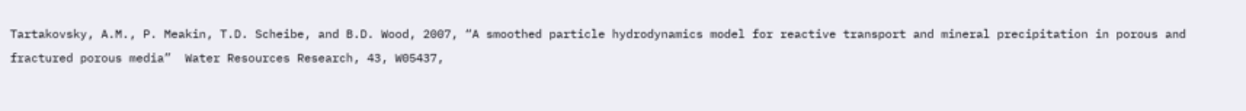Tartakovsky, A.M., P. Meakin, T.D. Scheibe, and B.D. Wood, 2007, “A smoothed particle hydrodynamics model for reactive transport and mineral precipitation in porous and fractured porous media”  Water Resources Research, 43, W05437,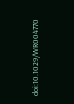doi:10.1029/WR004770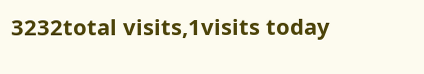3232total visits,1visits today